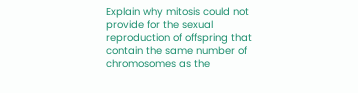Explain why mitosis could not provide for the sexual reproduction of offspring that contain the same number of chromosomes as the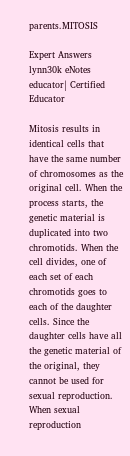parents.MITOSIS

Expert Answers
lynn30k eNotes educator| Certified Educator

Mitosis results in identical cells that have the same number of chromosomes as the original cell. When the process starts, the genetic material is duplicated into two chromotids. When the cell divides, one of each set of each chromotids goes to each of the daughter cells. Since the daughter cells have all the genetic material of the original, they cannot be used for sexual reproduction. When sexual reproduction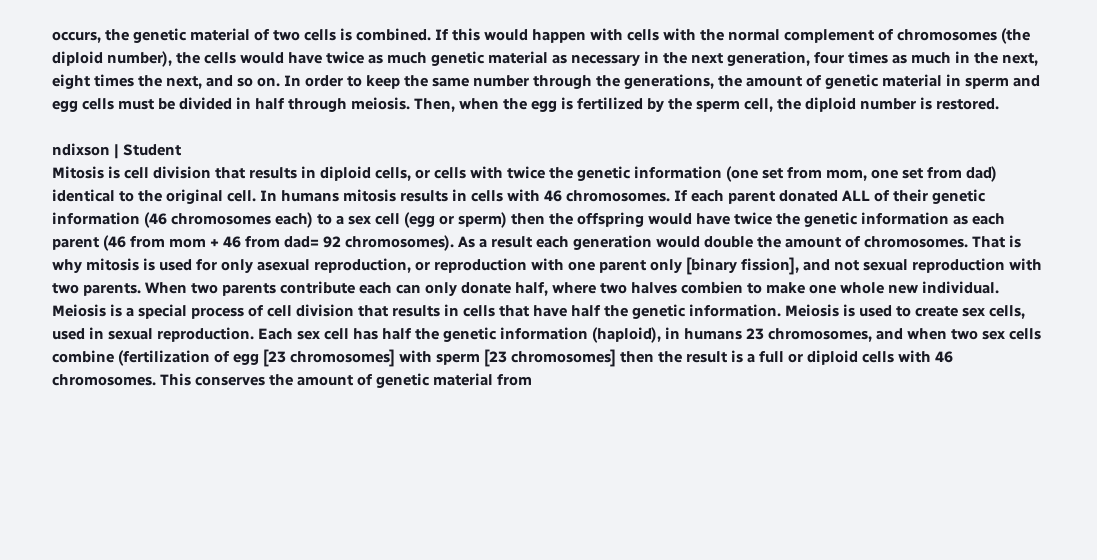occurs, the genetic material of two cells is combined. If this would happen with cells with the normal complement of chromosomes (the diploid number), the cells would have twice as much genetic material as necessary in the next generation, four times as much in the next, eight times the next, and so on. In order to keep the same number through the generations, the amount of genetic material in sperm and egg cells must be divided in half through meiosis. Then, when the egg is fertilized by the sperm cell, the diploid number is restored.

ndixson | Student
Mitosis is cell division that results in diploid cells, or cells with twice the genetic information (one set from mom, one set from dad) identical to the original cell. In humans mitosis results in cells with 46 chromosomes. If each parent donated ALL of their genetic information (46 chromosomes each) to a sex cell (egg or sperm) then the offspring would have twice the genetic information as each parent (46 from mom + 46 from dad= 92 chromosomes). As a result each generation would double the amount of chromosomes. That is why mitosis is used for only asexual reproduction, or reproduction with one parent only [binary fission], and not sexual reproduction with two parents. When two parents contribute each can only donate half, where two halves combien to make one whole new individual. Meiosis is a special process of cell division that results in cells that have half the genetic information. Meiosis is used to create sex cells, used in sexual reproduction. Each sex cell has half the genetic information (haploid), in humans 23 chromosomes, and when two sex cells combine (fertilization of egg [23 chromosomes] with sperm [23 chromosomes] then the result is a full or diploid cells with 46 chromosomes. This conserves the amount of genetic material from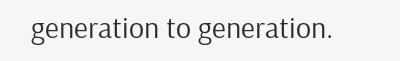generation to generation.